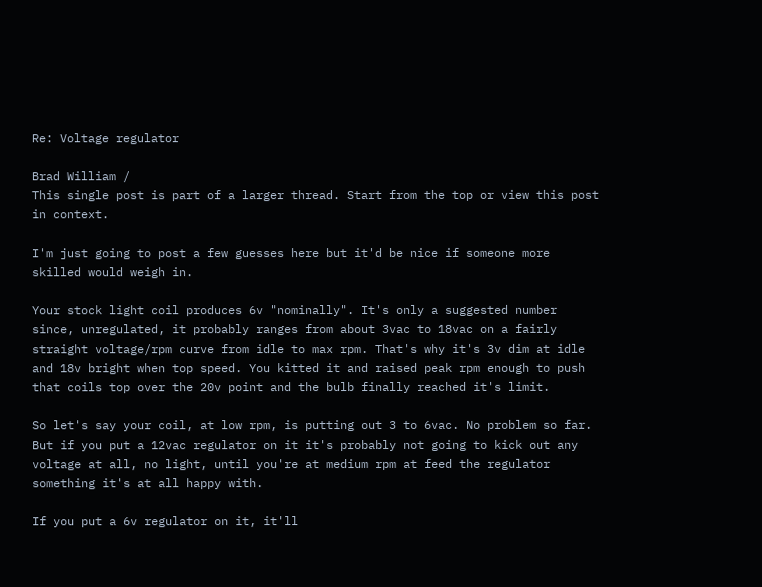Re: Voltage regulator

Brad William /
This single post is part of a larger thread. Start from the top or view this post in context.

I'm just going to post a few guesses here but it'd be nice if someone more skilled would weigh in.

Your stock light coil produces 6v "nominally". It's only a suggested number since, unregulated, it probably ranges from about 3vac to 18vac on a fairly straight voltage/rpm curve from idle to max rpm. That's why it's 3v dim at idle and 18v bright when top speed. You kitted it and raised peak rpm enough to push that coils top over the 20v point and the bulb finally reached it's limit.

So let's say your coil, at low rpm, is putting out 3 to 6vac. No problem so far. But if you put a 12vac regulator on it it's probably not going to kick out any voltage at all, no light, until you're at medium rpm at feed the regulator something it's at all happy with.

If you put a 6v regulator on it, it'll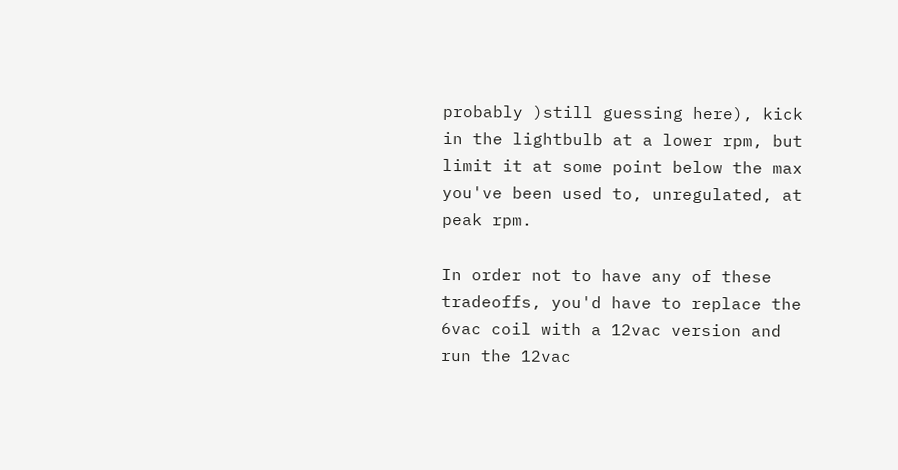probably )still guessing here), kick in the lightbulb at a lower rpm, but limit it at some point below the max you've been used to, unregulated, at peak rpm.

In order not to have any of these tradeoffs, you'd have to replace the 6vac coil with a 12vac version and run the 12vac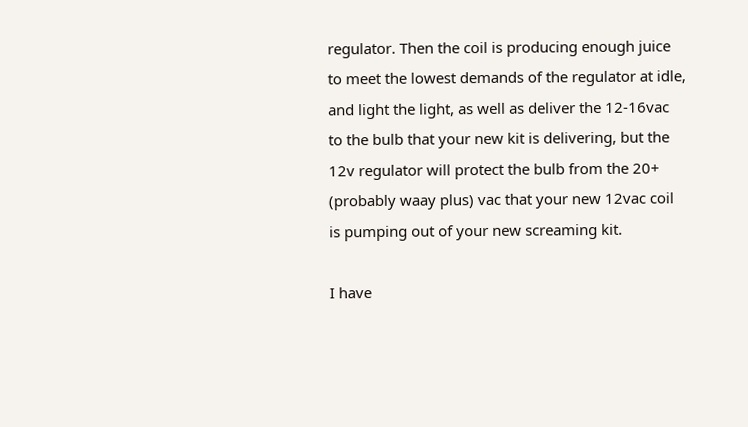regulator. Then the coil is producing enough juice to meet the lowest demands of the regulator at idle, and light the light, as well as deliver the 12-16vac to the bulb that your new kit is delivering, but the 12v regulator will protect the bulb from the 20+ (probably waay plus) vac that your new 12vac coil is pumping out of your new screaming kit.

I have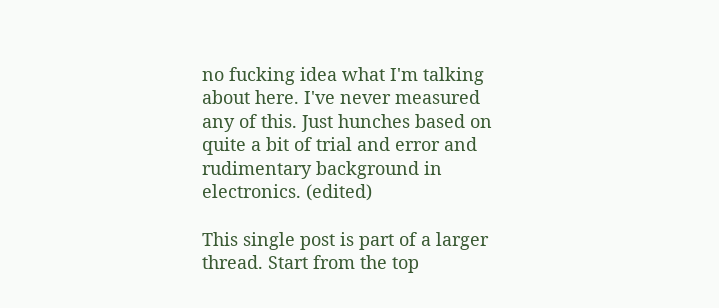no fucking idea what I'm talking about here. I've never measured any of this. Just hunches based on quite a bit of trial and error and rudimentary background in electronics. (edited)

This single post is part of a larger thread. Start from the top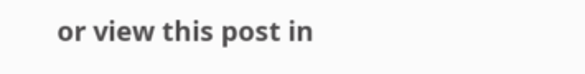or view this post in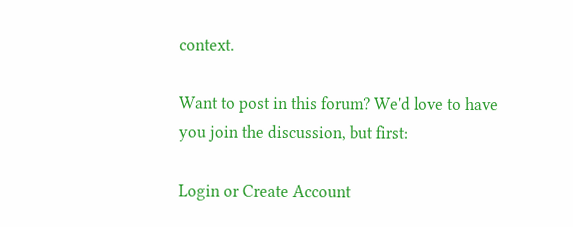context.

Want to post in this forum? We'd love to have you join the discussion, but first:

Login or Create Account